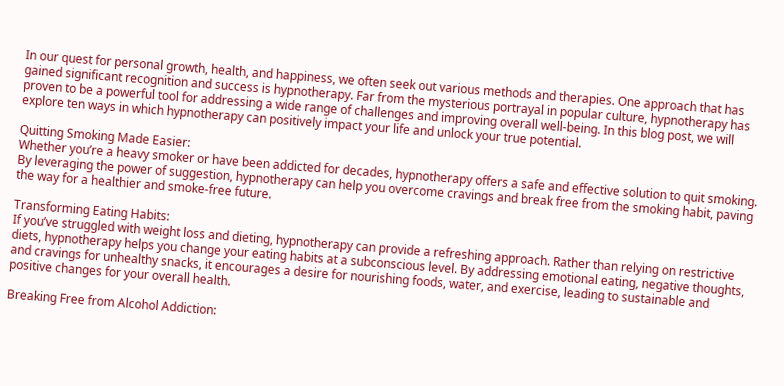In our quest for personal growth, health, and happiness, we often seek out various methods and therapies. One approach that has gained significant recognition and success is hypnotherapy. Far from the mysterious portrayal in popular culture, hypnotherapy has proven to be a powerful tool for addressing a wide range of challenges and improving overall well-being. In this blog post, we will explore ten ways in which hypnotherapy can positively impact your life and unlock your true potential.

Quitting Smoking Made Easier:
Whether you’re a heavy smoker or have been addicted for decades, hypnotherapy offers a safe and effective solution to quit smoking. By leveraging the power of suggestion, hypnotherapy can help you overcome cravings and break free from the smoking habit, paving the way for a healthier and smoke-free future.

Transforming Eating Habits:
If you’ve struggled with weight loss and dieting, hypnotherapy can provide a refreshing approach. Rather than relying on restrictive diets, hypnotherapy helps you change your eating habits at a subconscious level. By addressing emotional eating, negative thoughts, and cravings for unhealthy snacks, it encourages a desire for nourishing foods, water, and exercise, leading to sustainable and positive changes for your overall health.

Breaking Free from Alcohol Addiction: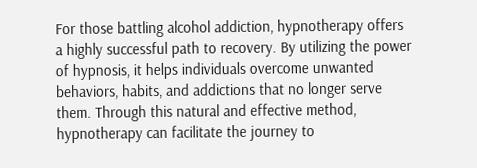For those battling alcohol addiction, hypnotherapy offers a highly successful path to recovery. By utilizing the power of hypnosis, it helps individuals overcome unwanted behaviors, habits, and addictions that no longer serve them. Through this natural and effective method, hypnotherapy can facilitate the journey to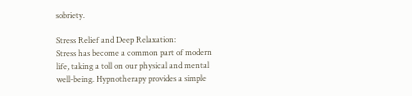sobriety.

Stress Relief and Deep Relaxation:
Stress has become a common part of modern life, taking a toll on our physical and mental well-being. Hypnotherapy provides a simple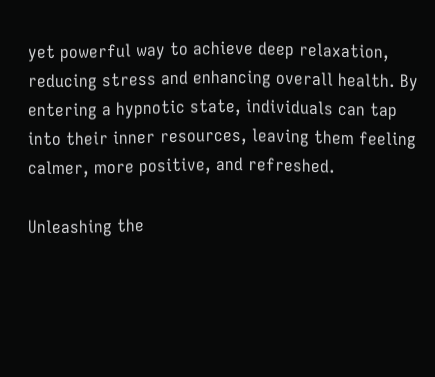yet powerful way to achieve deep relaxation, reducing stress and enhancing overall health. By entering a hypnotic state, individuals can tap into their inner resources, leaving them feeling calmer, more positive, and refreshed.

Unleashing the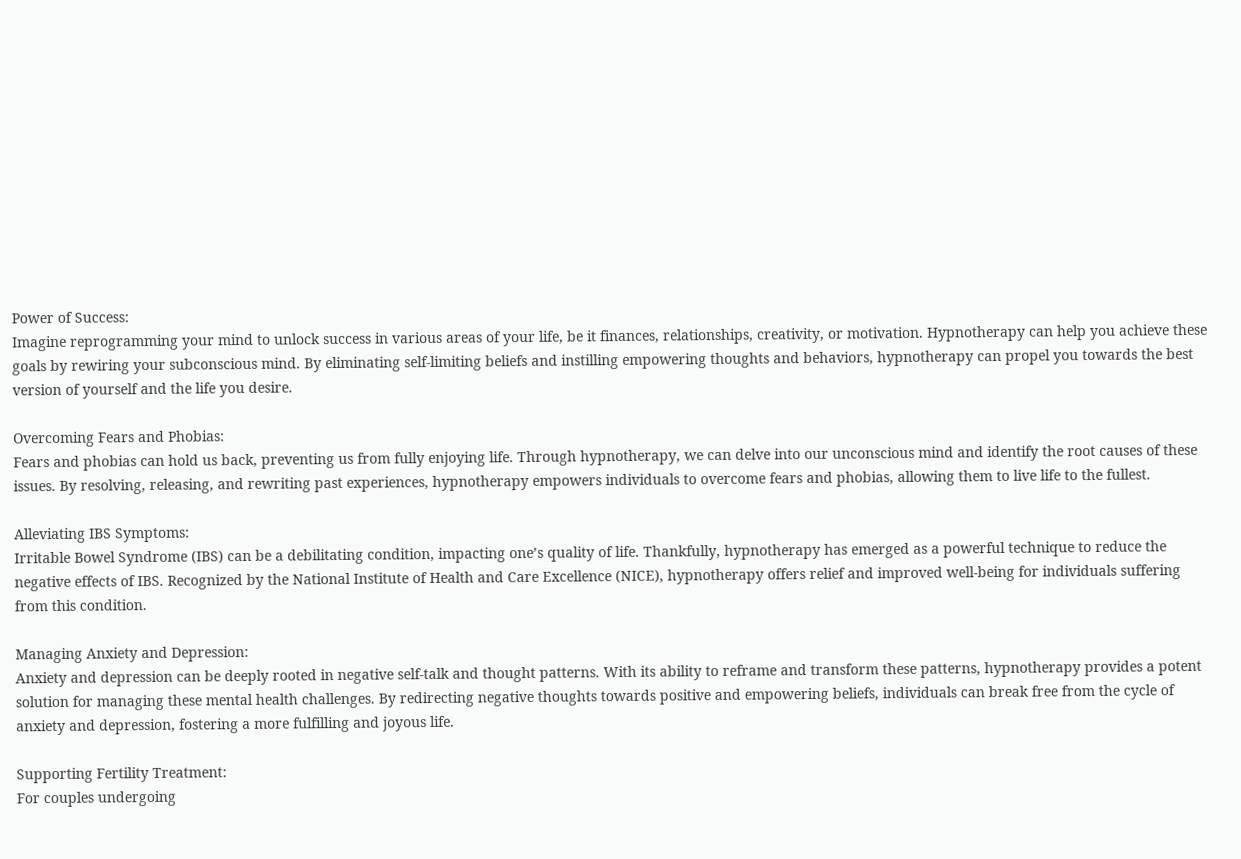Power of Success:
Imagine reprogramming your mind to unlock success in various areas of your life, be it finances, relationships, creativity, or motivation. Hypnotherapy can help you achieve these goals by rewiring your subconscious mind. By eliminating self-limiting beliefs and instilling empowering thoughts and behaviors, hypnotherapy can propel you towards the best version of yourself and the life you desire.

Overcoming Fears and Phobias:
Fears and phobias can hold us back, preventing us from fully enjoying life. Through hypnotherapy, we can delve into our unconscious mind and identify the root causes of these issues. By resolving, releasing, and rewriting past experiences, hypnotherapy empowers individuals to overcome fears and phobias, allowing them to live life to the fullest.

Alleviating IBS Symptoms:
Irritable Bowel Syndrome (IBS) can be a debilitating condition, impacting one’s quality of life. Thankfully, hypnotherapy has emerged as a powerful technique to reduce the negative effects of IBS. Recognized by the National Institute of Health and Care Excellence (NICE), hypnotherapy offers relief and improved well-being for individuals suffering from this condition.

Managing Anxiety and Depression:
Anxiety and depression can be deeply rooted in negative self-talk and thought patterns. With its ability to reframe and transform these patterns, hypnotherapy provides a potent solution for managing these mental health challenges. By redirecting negative thoughts towards positive and empowering beliefs, individuals can break free from the cycle of anxiety and depression, fostering a more fulfilling and joyous life.

Supporting Fertility Treatment:
For couples undergoing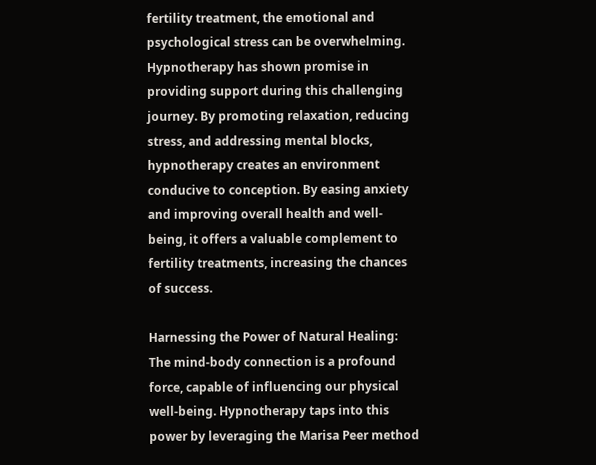fertility treatment, the emotional and psychological stress can be overwhelming. Hypnotherapy has shown promise in providing support during this challenging journey. By promoting relaxation, reducing stress, and addressing mental blocks, hypnotherapy creates an environment conducive to conception. By easing anxiety and improving overall health and well-being, it offers a valuable complement to fertility treatments, increasing the chances of success.

Harnessing the Power of Natural Healing:
The mind-body connection is a profound force, capable of influencing our physical well-being. Hypnotherapy taps into this power by leveraging the Marisa Peer method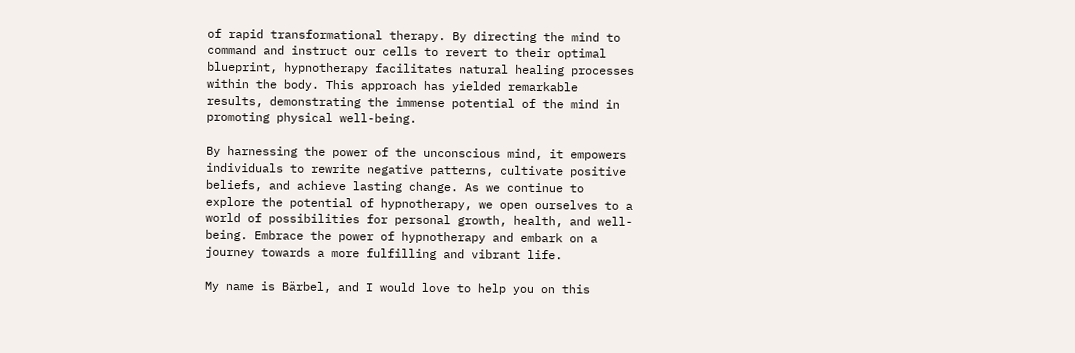of rapid transformational therapy. By directing the mind to command and instruct our cells to revert to their optimal blueprint, hypnotherapy facilitates natural healing processes within the body. This approach has yielded remarkable results, demonstrating the immense potential of the mind in promoting physical well-being.

By harnessing the power of the unconscious mind, it empowers individuals to rewrite negative patterns, cultivate positive beliefs, and achieve lasting change. As we continue to explore the potential of hypnotherapy, we open ourselves to a world of possibilities for personal growth, health, and well-being. Embrace the power of hypnotherapy and embark on a journey towards a more fulfilling and vibrant life.

My name is Bärbel, and I would love to help you on this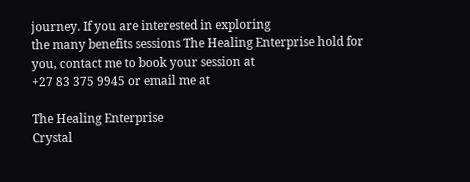journey. If you are interested in exploring
the many benefits sessions The Healing Enterprise hold for you, contact me to book your session at
+27 83 375 9945 or email me at

The Healing Enterprise
Crystal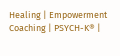Healing | Empowerment Coaching | PSYCH-K® |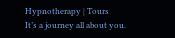Hypnotherapy | Tours
It’s a journey all about you.